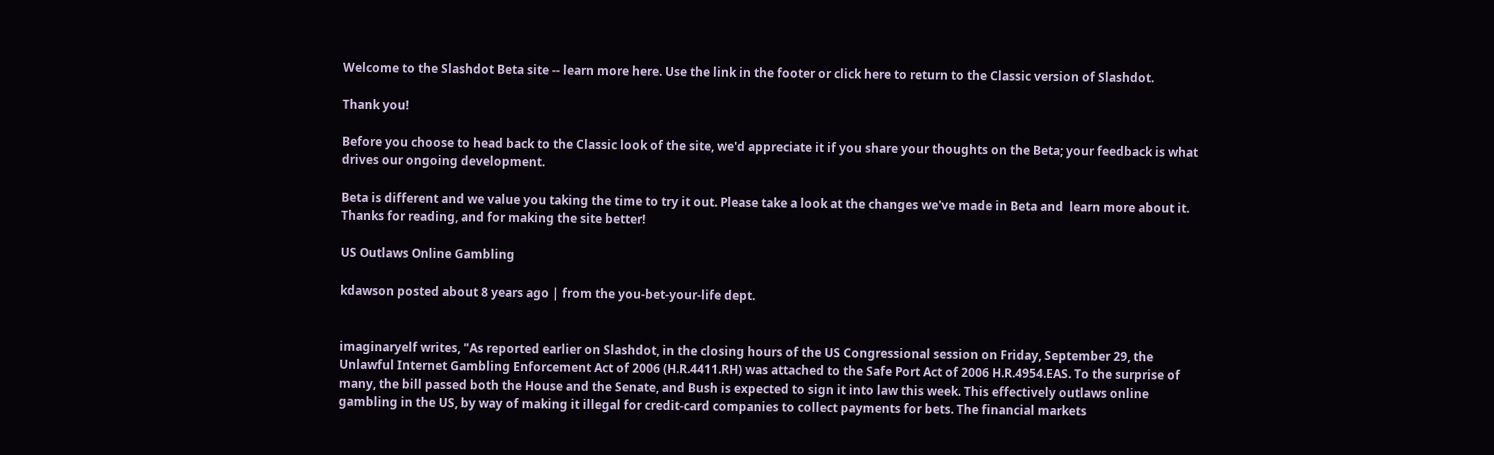Welcome to the Slashdot Beta site -- learn more here. Use the link in the footer or click here to return to the Classic version of Slashdot.

Thank you!

Before you choose to head back to the Classic look of the site, we'd appreciate it if you share your thoughts on the Beta; your feedback is what drives our ongoing development.

Beta is different and we value you taking the time to try it out. Please take a look at the changes we've made in Beta and  learn more about it. Thanks for reading, and for making the site better!

US Outlaws Online Gambling

kdawson posted about 8 years ago | from the you-bet-your-life dept.


imaginaryelf writes, "As reported earlier on Slashdot, in the closing hours of the US Congressional session on Friday, September 29, the Unlawful Internet Gambling Enforcement Act of 2006 (H.R.4411.RH) was attached to the Safe Port Act of 2006 H.R.4954.EAS. To the surprise of many, the bill passed both the House and the Senate, and Bush is expected to sign it into law this week. This effectively outlaws online gambling in the US, by way of making it illegal for credit-card companies to collect payments for bets. The financial markets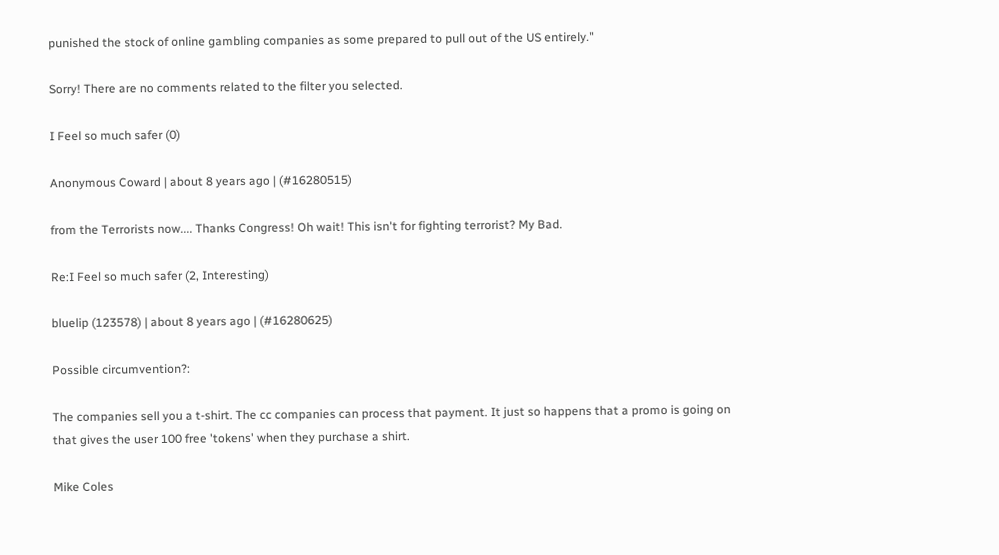punished the stock of online gambling companies as some prepared to pull out of the US entirely."

Sorry! There are no comments related to the filter you selected.

I Feel so much safer (0)

Anonymous Coward | about 8 years ago | (#16280515)

from the Terrorists now.... Thanks Congress! Oh wait! This isn't for fighting terrorist? My Bad.

Re:I Feel so much safer (2, Interesting)

bluelip (123578) | about 8 years ago | (#16280625)

Possible circumvention?:

The companies sell you a t-shirt. The cc companies can process that payment. It just so happens that a promo is going on that gives the user 100 free 'tokens' when they purchase a shirt.

Mike Coles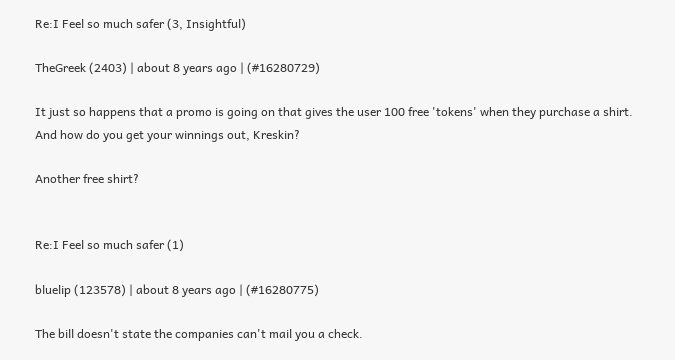Re:I Feel so much safer (3, Insightful)

TheGreek (2403) | about 8 years ago | (#16280729)

It just so happens that a promo is going on that gives the user 100 free 'tokens' when they purchase a shirt.
And how do you get your winnings out, Kreskin?

Another free shirt?


Re:I Feel so much safer (1)

bluelip (123578) | about 8 years ago | (#16280775)

The bill doesn't state the companies can't mail you a check.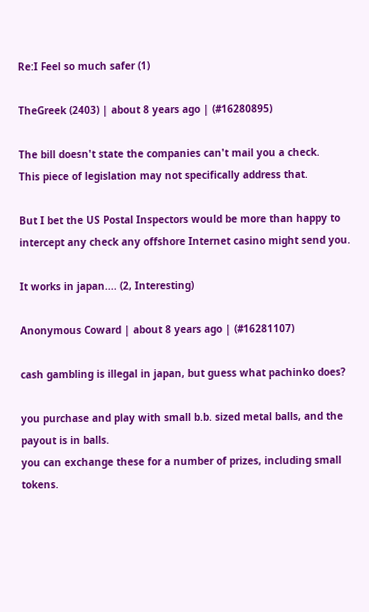Re:I Feel so much safer (1)

TheGreek (2403) | about 8 years ago | (#16280895)

The bill doesn't state the companies can't mail you a check.
This piece of legislation may not specifically address that.

But I bet the US Postal Inspectors would be more than happy to intercept any check any offshore Internet casino might send you.

It works in japan.... (2, Interesting)

Anonymous Coward | about 8 years ago | (#16281107)

cash gambling is illegal in japan, but guess what pachinko does?

you purchase and play with small b.b. sized metal balls, and the payout is in balls.
you can exchange these for a number of prizes, including small tokens.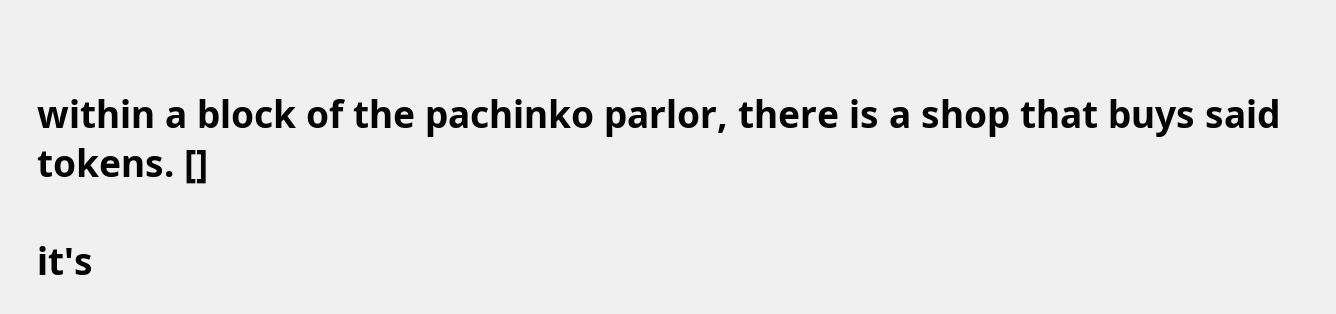within a block of the pachinko parlor, there is a shop that buys said tokens. []

it's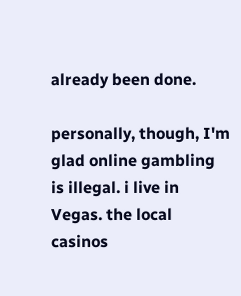already been done.

personally, though, I'm glad online gambling is illegal. i live in Vegas. the local casinos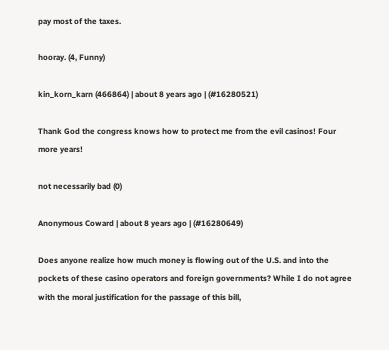pay most of the taxes.

hooray. (4, Funny)

kin_korn_karn (466864) | about 8 years ago | (#16280521)

Thank God the congress knows how to protect me from the evil casinos! Four more years!

not necessarily bad (0)

Anonymous Coward | about 8 years ago | (#16280649)

Does anyone realize how much money is flowing out of the U.S. and into the pockets of these casino operators and foreign governments? While I do not agree with the moral justification for the passage of this bill,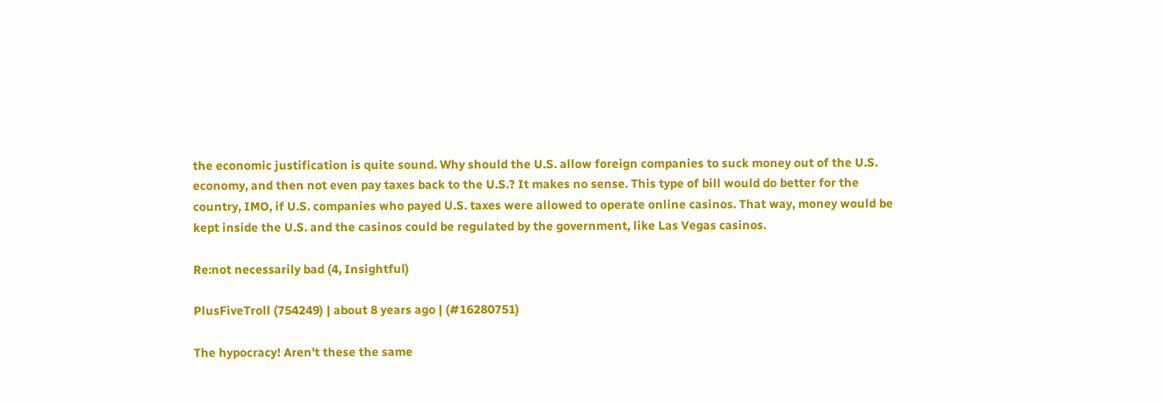the economic justification is quite sound. Why should the U.S. allow foreign companies to suck money out of the U.S. economy, and then not even pay taxes back to the U.S.? It makes no sense. This type of bill would do better for the country, IMO, if U.S. companies who payed U.S. taxes were allowed to operate online casinos. That way, money would be kept inside the U.S. and the casinos could be regulated by the government, like Las Vegas casinos.

Re:not necessarily bad (4, Insightful)

PlusFiveTroll (754249) | about 8 years ago | (#16280751)

The hypocracy! Aren't these the same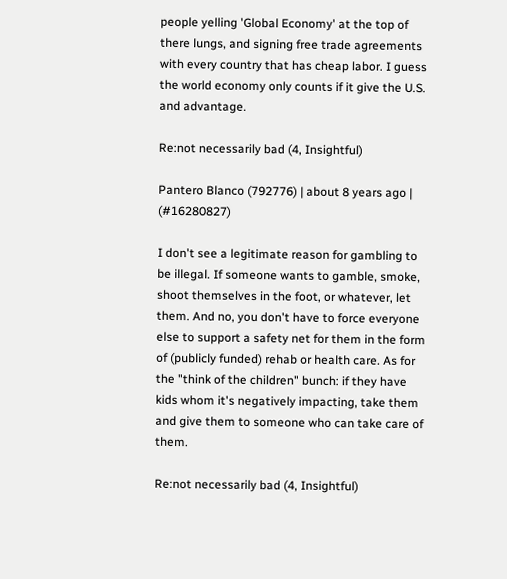people yelling 'Global Economy' at the top of there lungs, and signing free trade agreements with every country that has cheap labor. I guess the world economy only counts if it give the U.S. and advantage.

Re:not necessarily bad (4, Insightful)

Pantero Blanco (792776) | about 8 years ago | (#16280827)

I don't see a legitimate reason for gambling to be illegal. If someone wants to gamble, smoke, shoot themselves in the foot, or whatever, let them. And no, you don't have to force everyone else to support a safety net for them in the form of (publicly funded) rehab or health care. As for the "think of the children" bunch: if they have kids whom it's negatively impacting, take them and give them to someone who can take care of them.

Re:not necessarily bad (4, Insightful)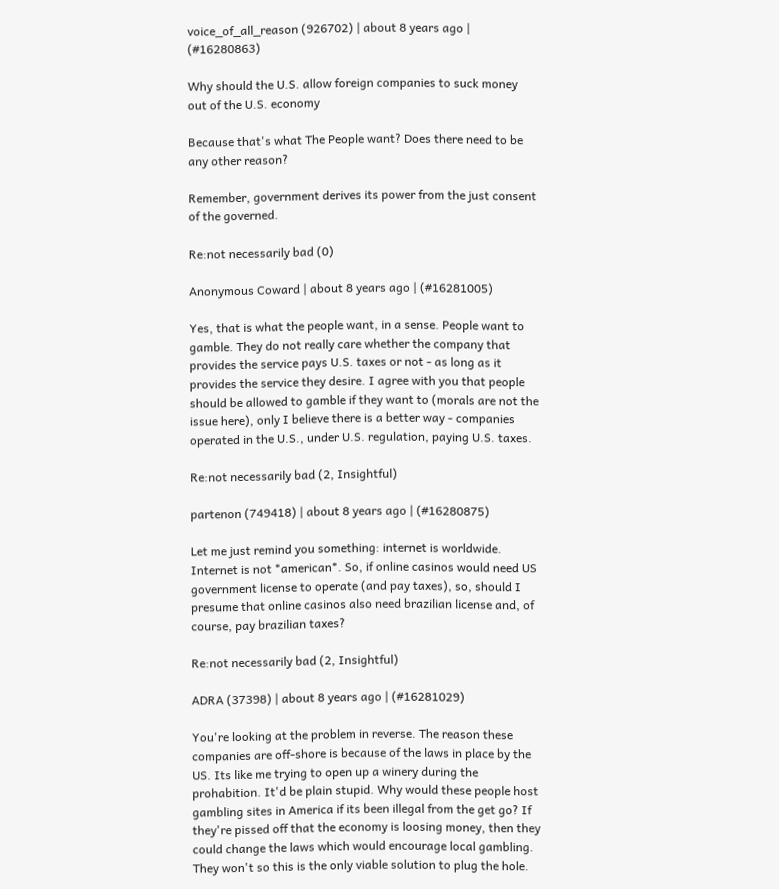voice_of_all_reason (926702) | about 8 years ago | (#16280863)

Why should the U.S. allow foreign companies to suck money out of the U.S. economy

Because that's what The People want? Does there need to be any other reason?

Remember, government derives its power from the just consent of the governed.

Re:not necessarily bad (0)

Anonymous Coward | about 8 years ago | (#16281005)

Yes, that is what the people want, in a sense. People want to gamble. They do not really care whether the company that provides the service pays U.S. taxes or not - as long as it provides the service they desire. I agree with you that people should be allowed to gamble if they want to (morals are not the issue here), only I believe there is a better way - companies operated in the U.S., under U.S. regulation, paying U.S. taxes.

Re:not necessarily bad (2, Insightful)

partenon (749418) | about 8 years ago | (#16280875)

Let me just remind you something: internet is worldwide. Internet is not *american*. So, if online casinos would need US government license to operate (and pay taxes), so, should I presume that online casinos also need brazilian license and, of course, pay brazilian taxes?

Re:not necessarily bad (2, Insightful)

ADRA (37398) | about 8 years ago | (#16281029)

You're looking at the problem in reverse. The reason these companies are off-shore is because of the laws in place by the US. Its like me trying to open up a winery during the prohabition. It'd be plain stupid. Why would these people host gambling sites in America if its been illegal from the get go? If they're pissed off that the economy is loosing money, then they could change the laws which would encourage local gambling. They won't so this is the only viable solution to plug the hole.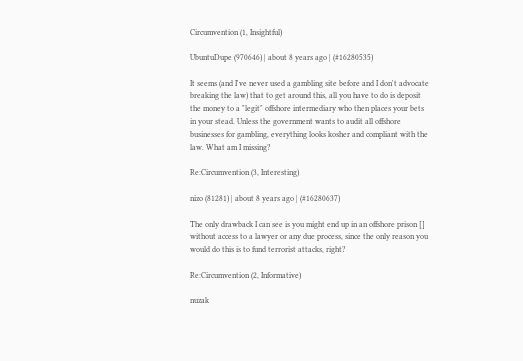Circumvention (1, Insightful)

UbuntuDupe (970646) | about 8 years ago | (#16280535)

It seems (and I've never used a gambling site before and I don't advocate breaking the law) that to get around this, all you have to do is deposit the money to a "legit" offshore intermediary who then places your bets in your stead. Unless the government wants to audit all offshore businesses for gambling, everything looks kosher and compliant with the law. What am I missing?

Re:Circumvention (3, Interesting)

nizo (81281) | about 8 years ago | (#16280637)

The only drawback I can see is you might end up in an offshore prison [] without access to a lawyer or any due process, since the only reason you would do this is to fund terrorist attacks, right?

Re:Circumvention (2, Informative)

nuzak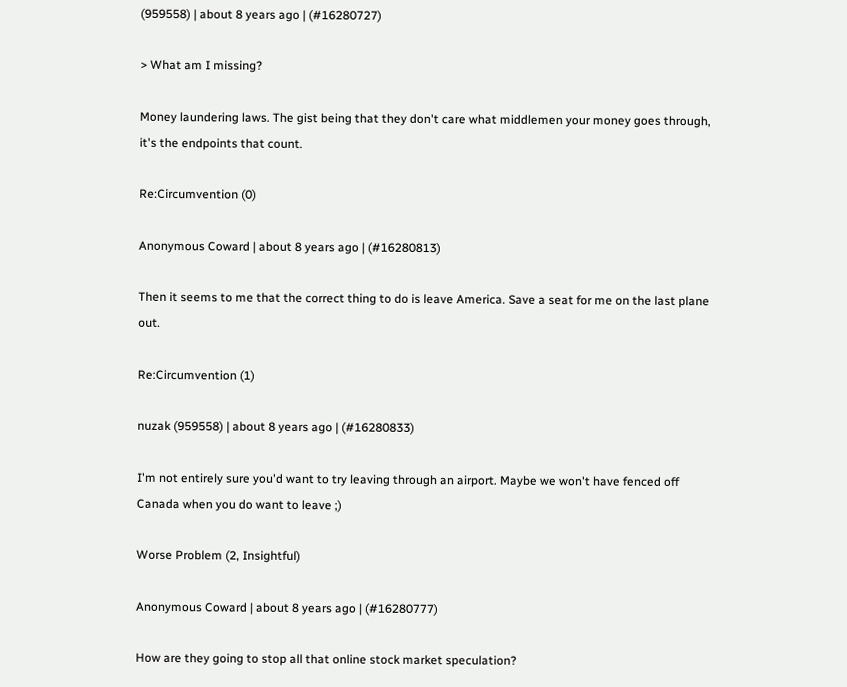(959558) | about 8 years ago | (#16280727)

> What am I missing?

Money laundering laws. The gist being that they don't care what middlemen your money goes through, it's the endpoints that count.

Re:Circumvention (0)

Anonymous Coward | about 8 years ago | (#16280813)

Then it seems to me that the correct thing to do is leave America. Save a seat for me on the last plane out.

Re:Circumvention (1)

nuzak (959558) | about 8 years ago | (#16280833)

I'm not entirely sure you'd want to try leaving through an airport. Maybe we won't have fenced off Canada when you do want to leave ;)

Worse Problem (2, Insightful)

Anonymous Coward | about 8 years ago | (#16280777)

How are they going to stop all that online stock market speculation?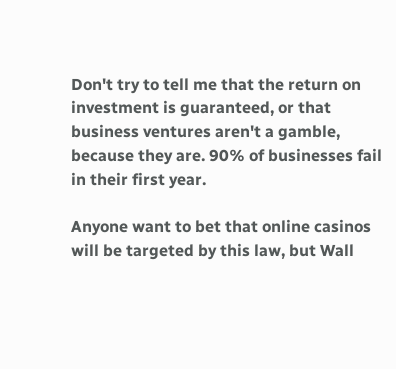Don't try to tell me that the return on investment is guaranteed, or that business ventures aren't a gamble, because they are. 90% of businesses fail in their first year.

Anyone want to bet that online casinos will be targeted by this law, but Wall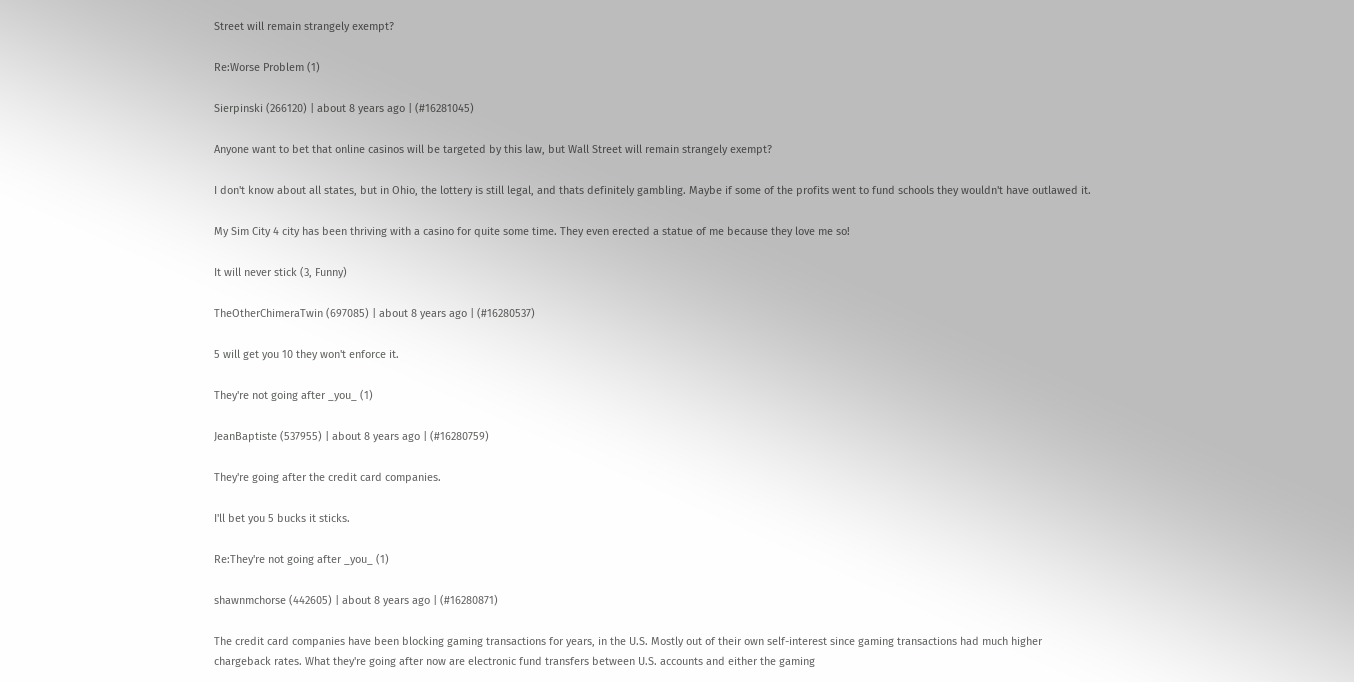Street will remain strangely exempt?

Re:Worse Problem (1)

Sierpinski (266120) | about 8 years ago | (#16281045)

Anyone want to bet that online casinos will be targeted by this law, but Wall Street will remain strangely exempt?

I don't know about all states, but in Ohio, the lottery is still legal, and thats definitely gambling. Maybe if some of the profits went to fund schools they wouldn't have outlawed it.

My Sim City 4 city has been thriving with a casino for quite some time. They even erected a statue of me because they love me so!

It will never stick (3, Funny)

TheOtherChimeraTwin (697085) | about 8 years ago | (#16280537)

5 will get you 10 they won't enforce it.

They're not going after _you_ (1)

JeanBaptiste (537955) | about 8 years ago | (#16280759)

They're going after the credit card companies.

I'll bet you 5 bucks it sticks.

Re:They're not going after _you_ (1)

shawnmchorse (442605) | about 8 years ago | (#16280871)

The credit card companies have been blocking gaming transactions for years, in the U.S. Mostly out of their own self-interest since gaming transactions had much higher chargeback rates. What they're going after now are electronic fund transfers between U.S. accounts and either the gaming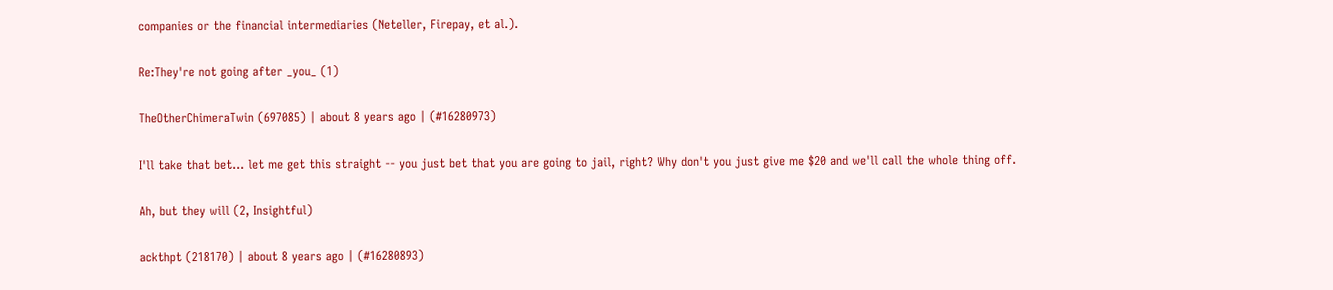companies or the financial intermediaries (Neteller, Firepay, et al.).

Re:They're not going after _you_ (1)

TheOtherChimeraTwin (697085) | about 8 years ago | (#16280973)

I'll take that bet... let me get this straight -- you just bet that you are going to jail, right? Why don't you just give me $20 and we'll call the whole thing off.

Ah, but they will (2, Insightful)

ackthpt (218170) | about 8 years ago | (#16280893)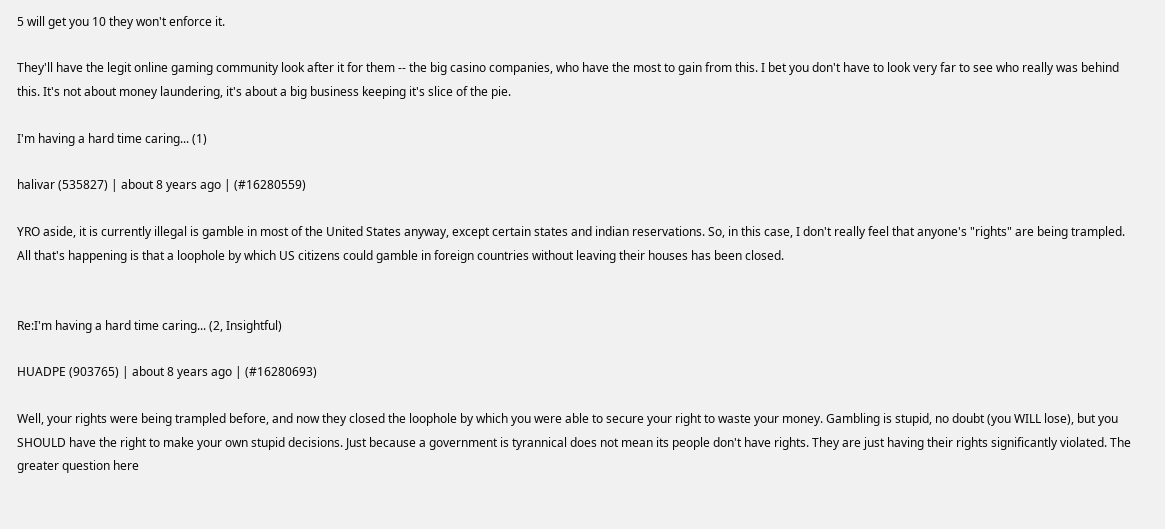5 will get you 10 they won't enforce it.

They'll have the legit online gaming community look after it for them -- the big casino companies, who have the most to gain from this. I bet you don't have to look very far to see who really was behind this. It's not about money laundering, it's about a big business keeping it's slice of the pie.

I'm having a hard time caring... (1)

halivar (535827) | about 8 years ago | (#16280559)

YRO aside, it is currently illegal is gamble in most of the United States anyway, except certain states and indian reservations. So, in this case, I don't really feel that anyone's "rights" are being trampled. All that's happening is that a loophole by which US citizens could gamble in foreign countries without leaving their houses has been closed.


Re:I'm having a hard time caring... (2, Insightful)

HUADPE (903765) | about 8 years ago | (#16280693)

Well, your rights were being trampled before, and now they closed the loophole by which you were able to secure your right to waste your money. Gambling is stupid, no doubt (you WILL lose), but you SHOULD have the right to make your own stupid decisions. Just because a government is tyrannical does not mean its people don't have rights. They are just having their rights significantly violated. The greater question here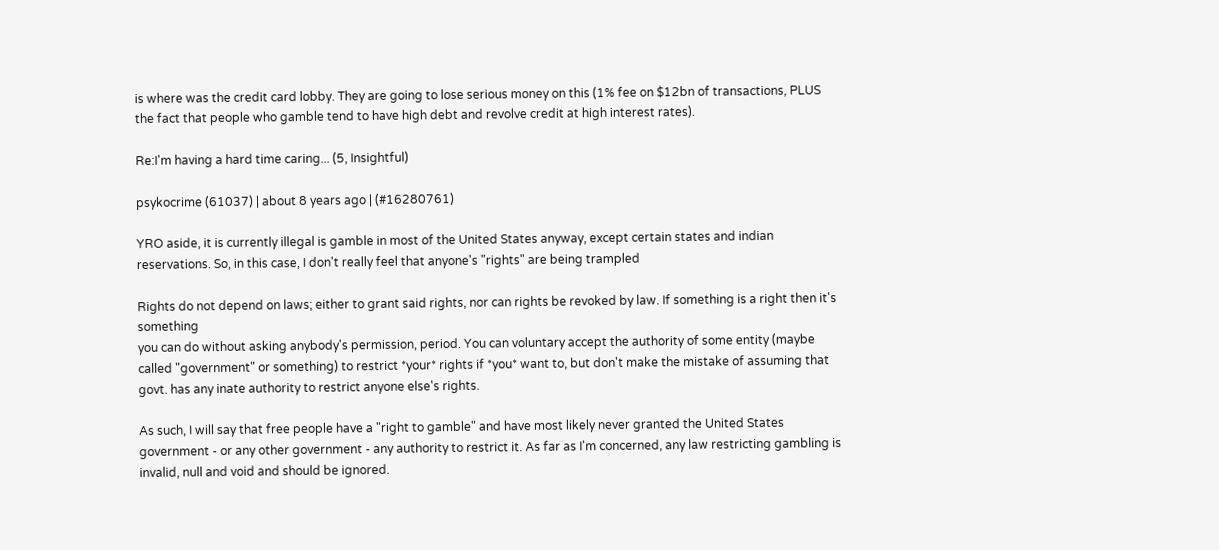is where was the credit card lobby. They are going to lose serious money on this (1% fee on $12bn of transactions, PLUS the fact that people who gamble tend to have high debt and revolve credit at high interest rates).

Re:I'm having a hard time caring... (5, Insightful)

psykocrime (61037) | about 8 years ago | (#16280761)

YRO aside, it is currently illegal is gamble in most of the United States anyway, except certain states and indian reservations. So, in this case, I don't really feel that anyone's "rights" are being trampled

Rights do not depend on laws; either to grant said rights, nor can rights be revoked by law. If something is a right then it's something
you can do without asking anybody's permission, period. You can voluntary accept the authority of some entity (maybe called "government" or something) to restrict *your* rights if *you* want to, but don't make the mistake of assuming that govt. has any inate authority to restrict anyone else's rights.

As such, I will say that free people have a "right to gamble" and have most likely never granted the United States government - or any other government - any authority to restrict it. As far as I'm concerned, any law restricting gambling is invalid, null and void and should be ignored.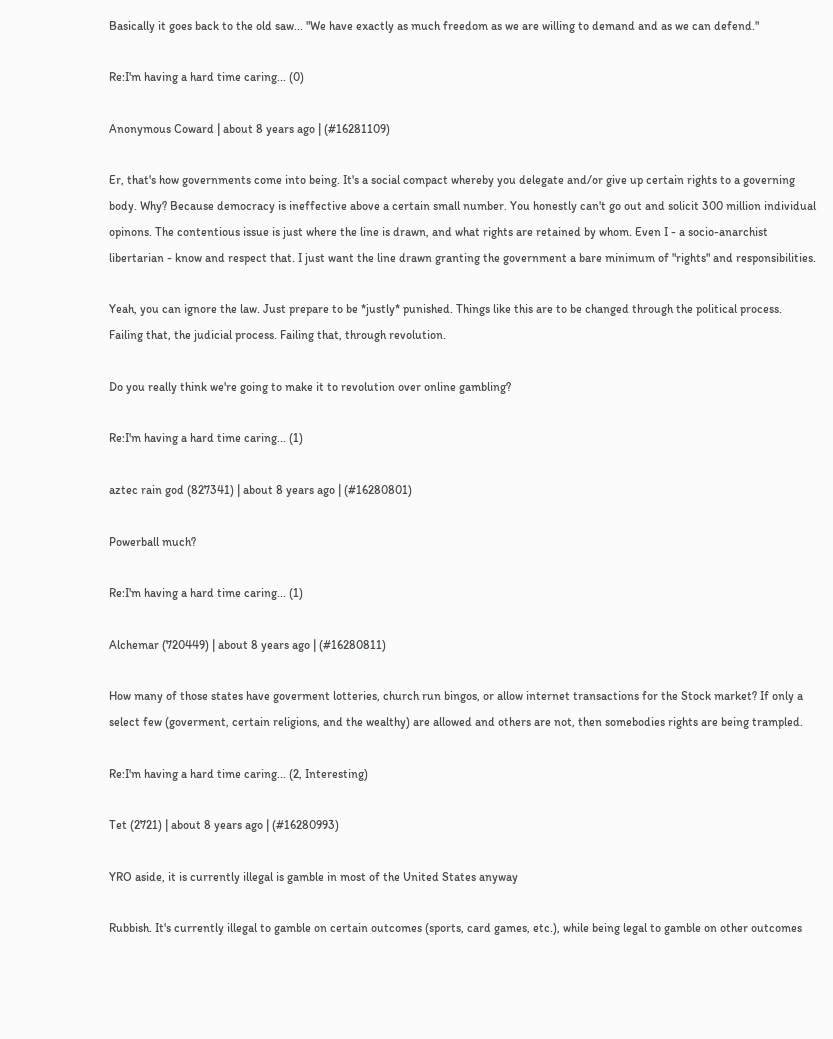Basically it goes back to the old saw... "We have exactly as much freedom as we are willing to demand and as we can defend."

Re:I'm having a hard time caring... (0)

Anonymous Coward | about 8 years ago | (#16281109)

Er, that's how governments come into being. It's a social compact whereby you delegate and/or give up certain rights to a governing body. Why? Because democracy is ineffective above a certain small number. You honestly can't go out and solicit 300 million individual opinons. The contentious issue is just where the line is drawn, and what rights are retained by whom. Even I - a socio-anarchist libertarian - know and respect that. I just want the line drawn granting the government a bare minimum of "rights" and responsibilities.

Yeah, you can ignore the law. Just prepare to be *justly* punished. Things like this are to be changed through the political process. Failing that, the judicial process. Failing that, through revolution.

Do you really think we're going to make it to revolution over online gambling?

Re:I'm having a hard time caring... (1)

aztec rain god (827341) | about 8 years ago | (#16280801)

Powerball much?

Re:I'm having a hard time caring... (1)

Alchemar (720449) | about 8 years ago | (#16280811)

How many of those states have goverment lotteries, church run bingos, or allow internet transactions for the Stock market? If only a select few (goverment, certain religions, and the wealthy) are allowed and others are not, then somebodies rights are being trampled.

Re:I'm having a hard time caring... (2, Interesting)

Tet (2721) | about 8 years ago | (#16280993)

YRO aside, it is currently illegal is gamble in most of the United States anyway

Rubbish. It's currently illegal to gamble on certain outcomes (sports, card games, etc.), while being legal to gamble on other outcomes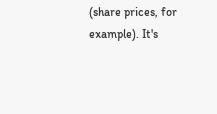(share prices, for example). It's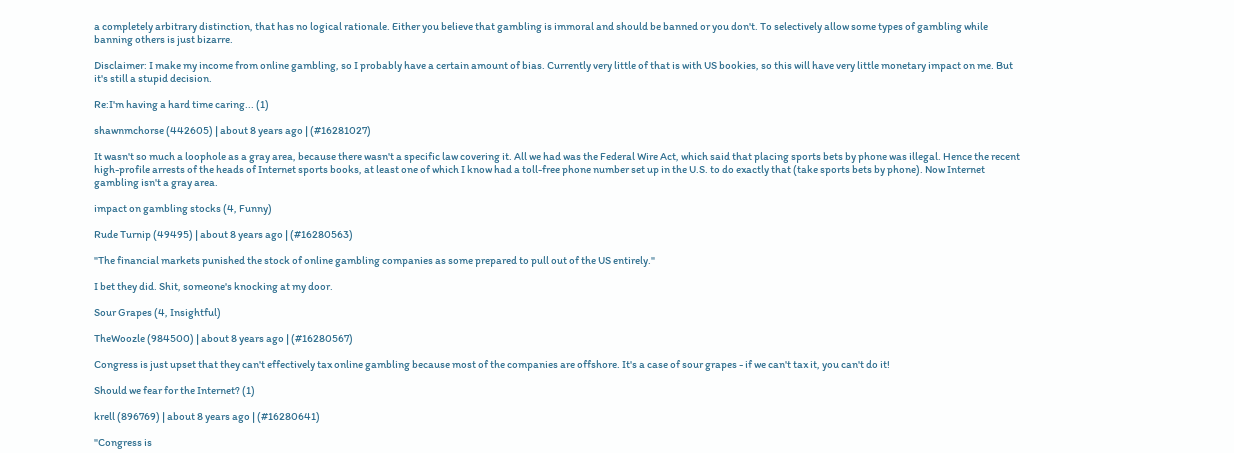a completely arbitrary distinction, that has no logical rationale. Either you believe that gambling is immoral and should be banned or you don't. To selectively allow some types of gambling while banning others is just bizarre.

Disclaimer: I make my income from online gambling, so I probably have a certain amount of bias. Currently very little of that is with US bookies, so this will have very little monetary impact on me. But it's still a stupid decision.

Re:I'm having a hard time caring... (1)

shawnmchorse (442605) | about 8 years ago | (#16281027)

It wasn't so much a loophole as a gray area, because there wasn't a specific law covering it. All we had was the Federal Wire Act, which said that placing sports bets by phone was illegal. Hence the recent high-profile arrests of the heads of Internet sports books, at least one of which I know had a toll-free phone number set up in the U.S. to do exactly that (take sports bets by phone). Now Internet gambling isn't a gray area.

impact on gambling stocks (4, Funny)

Rude Turnip (49495) | about 8 years ago | (#16280563)

"The financial markets punished the stock of online gambling companies as some prepared to pull out of the US entirely."

I bet they did. Shit, someone's knocking at my door.

Sour Grapes (4, Insightful)

TheWoozle (984500) | about 8 years ago | (#16280567)

Congress is just upset that they can't effectively tax online gambling because most of the companies are offshore. It's a case of sour grapes - if we can't tax it, you can't do it!

Should we fear for the Internet? (1)

krell (896769) | about 8 years ago | (#16280641)

"Congress is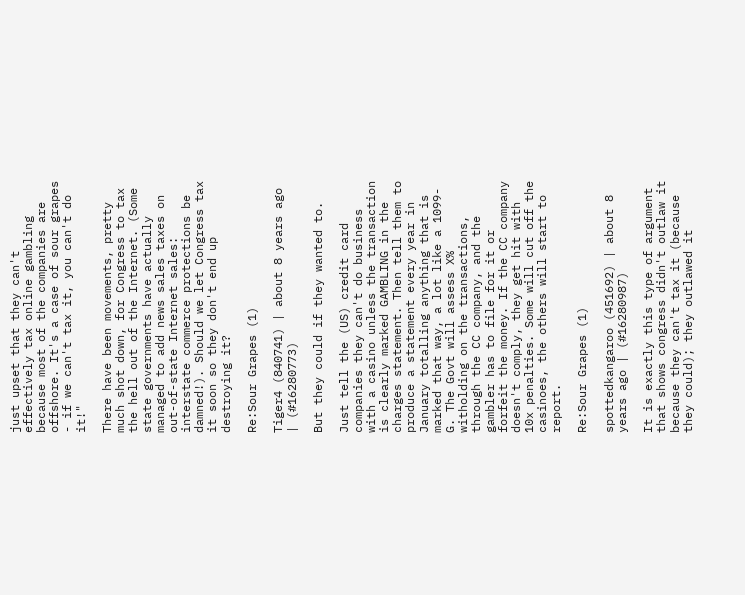just upset that they can't effectively tax online gambling because most of the companies are offshore. It's a case of sour grapes - if we can't tax it, you can't do it!"

There have been movements, pretty much shot down, for Congress to tax the hell out of the Internet. (Some state governments have actually managed to add news sales taxes on out-of-state Internet sales: interstate commerce protections be damned!). Should we let Congress tax it soon so they don't end up destroying it?

Re:Sour Grapes (1)

Tiger4 (840741) | about 8 years ago | (#16280773)

But they could if they wanted to.

Just tell the (US) credit card companies they can't do business with a casino unless the transaction is clearly marked GAMBLING in the charges statement. Then tell them to produce a statement every year in January totalling anything that is marked that way, a lot like a 1099-G. The Govt will assess X% witholding on the transactions, through the CC company, and the gambler has to file for it or forfeit the money. If the CC company doesn't comply, they get hit with 10x penalties. Some will cut off the casinoes, the others will start to report.

Re:Sour Grapes (1)

spottedkangaroo (451692) | about 8 years ago | (#16280987)

It is exactly this type of argument that shows congress didn't outlaw it because they can't tax it (because they could); they outlawed it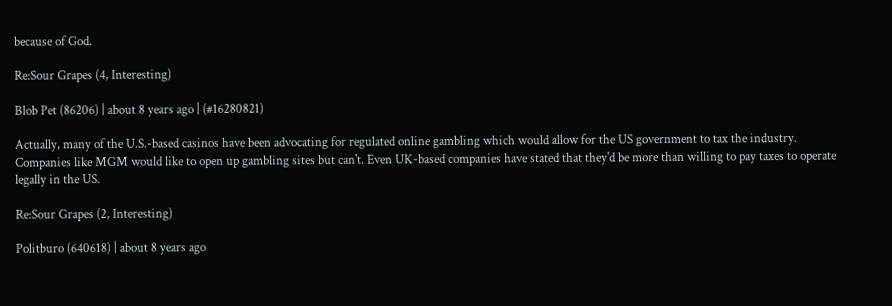because of God.

Re:Sour Grapes (4, Interesting)

Blob Pet (86206) | about 8 years ago | (#16280821)

Actually, many of the U.S.-based casinos have been advocating for regulated online gambling which would allow for the US government to tax the industry. Companies like MGM would like to open up gambling sites but can't. Even UK-based companies have stated that they'd be more than willing to pay taxes to operate legally in the US.

Re:Sour Grapes (2, Interesting)

Politburo (640618) | about 8 years ago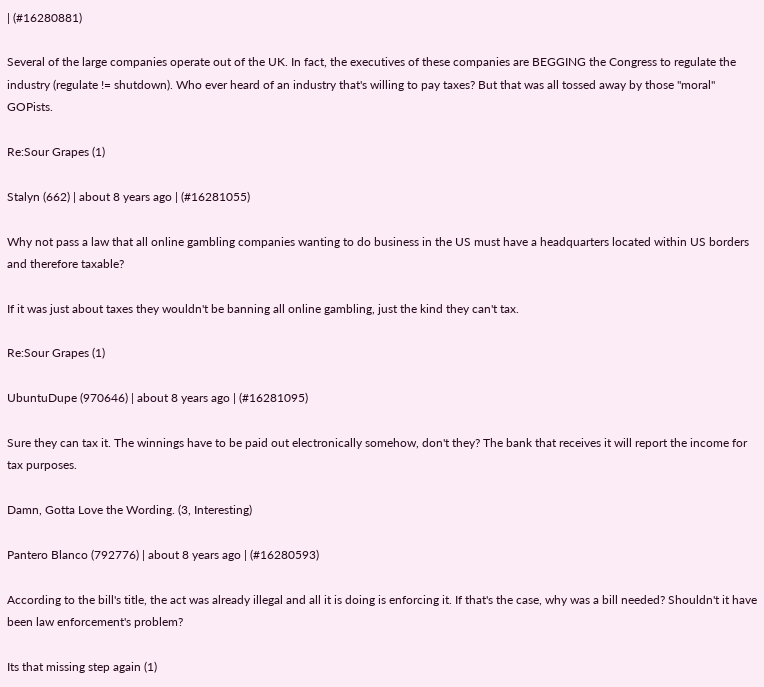| (#16280881)

Several of the large companies operate out of the UK. In fact, the executives of these companies are BEGGING the Congress to regulate the industry (regulate != shutdown). Who ever heard of an industry that's willing to pay taxes? But that was all tossed away by those "moral" GOPists.

Re:Sour Grapes (1)

Stalyn (662) | about 8 years ago | (#16281055)

Why not pass a law that all online gambling companies wanting to do business in the US must have a headquarters located within US borders and therefore taxable?

If it was just about taxes they wouldn't be banning all online gambling, just the kind they can't tax.

Re:Sour Grapes (1)

UbuntuDupe (970646) | about 8 years ago | (#16281095)

Sure they can tax it. The winnings have to be paid out electronically somehow, don't they? The bank that receives it will report the income for tax purposes.

Damn, Gotta Love the Wording. (3, Interesting)

Pantero Blanco (792776) | about 8 years ago | (#16280593)

According to the bill's title, the act was already illegal and all it is doing is enforcing it. If that's the case, why was a bill needed? Shouldn't it have been law enforcement's problem?

Its that missing step again (1)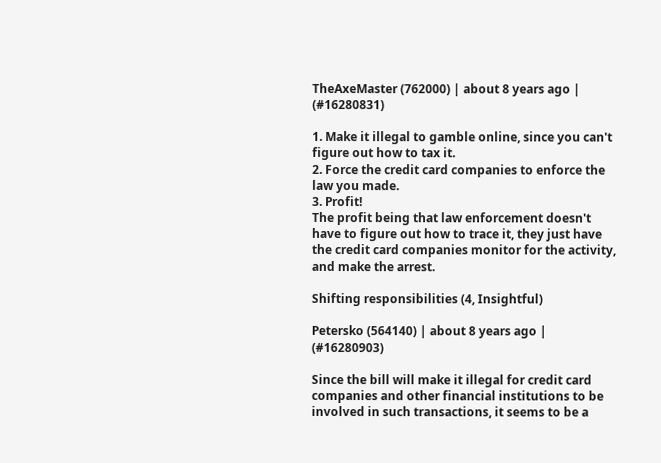TheAxeMaster (762000) | about 8 years ago | (#16280831)

1. Make it illegal to gamble online, since you can't figure out how to tax it.
2. Force the credit card companies to enforce the law you made.
3. Profit!
The profit being that law enforcement doesn't have to figure out how to trace it, they just have the credit card companies monitor for the activity, and make the arrest.

Shifting responsibilities (4, Insightful)

Petersko (564140) | about 8 years ago | (#16280903)

Since the bill will make it illegal for credit card companies and other financial institutions to be involved in such transactions, it seems to be a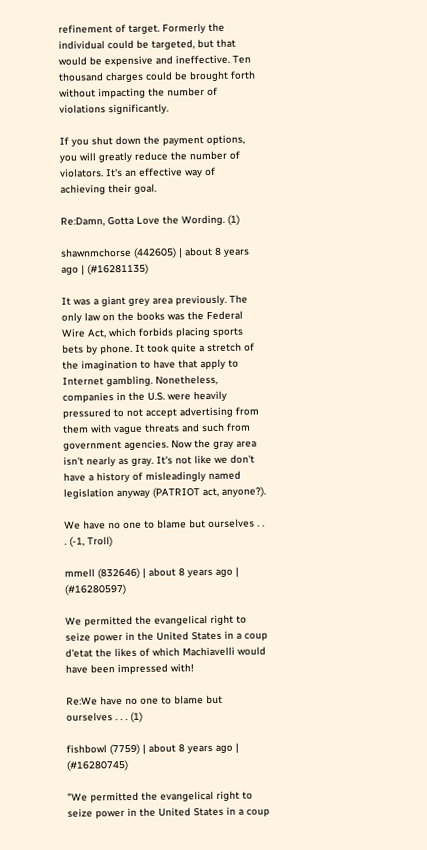refinement of target. Formerly the individual could be targeted, but that would be expensive and ineffective. Ten thousand charges could be brought forth without impacting the number of violations significantly.

If you shut down the payment options, you will greatly reduce the number of violators. It's an effective way of achieving their goal.

Re:Damn, Gotta Love the Wording. (1)

shawnmchorse (442605) | about 8 years ago | (#16281135)

It was a giant grey area previously. The only law on the books was the Federal Wire Act, which forbids placing sports bets by phone. It took quite a stretch of the imagination to have that apply to Internet gambling. Nonetheless, companies in the U.S. were heavily pressured to not accept advertising from them with vague threats and such from government agencies. Now the gray area isn't nearly as gray. It's not like we don't have a history of misleadingly named legislation anyway (PATRIOT act, anyone?).

We have no one to blame but ourselves . . . (-1, Troll)

mmell (832646) | about 8 years ago | (#16280597)

We permitted the evangelical right to seize power in the United States in a coup d'etat the likes of which Machiavelli would have been impressed with!

Re:We have no one to blame but ourselves . . . (1)

fishbowl (7759) | about 8 years ago | (#16280745)

"We permitted the evangelical right to seize power in the United States in a coup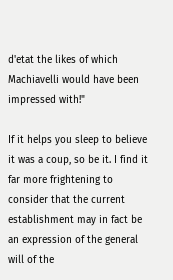d'etat the likes of which Machiavelli would have been impressed with!"

If it helps you sleep to believe it was a coup, so be it. I find it far more frightening to consider that the current establishment may in fact be an expression of the general will of the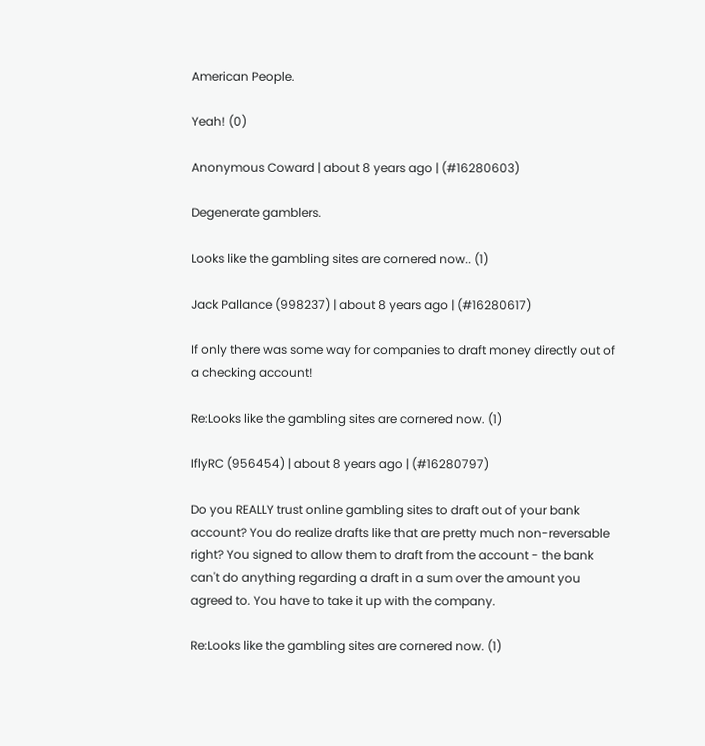American People.

Yeah! (0)

Anonymous Coward | about 8 years ago | (#16280603)

Degenerate gamblers.

Looks like the gambling sites are cornered now.. (1)

Jack Pallance (998237) | about 8 years ago | (#16280617)

If only there was some way for companies to draft money directly out of a checking account!

Re:Looks like the gambling sites are cornered now. (1)

IflyRC (956454) | about 8 years ago | (#16280797)

Do you REALLY trust online gambling sites to draft out of your bank account? You do realize drafts like that are pretty much non-reversable right? You signed to allow them to draft from the account - the bank can't do anything regarding a draft in a sum over the amount you agreed to. You have to take it up with the company.

Re:Looks like the gambling sites are cornered now. (1)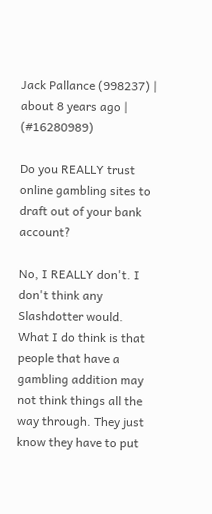Jack Pallance (998237) | about 8 years ago | (#16280989)

Do you REALLY trust online gambling sites to draft out of your bank account?

No, I REALLY don't. I don't think any Slashdotter would. What I do think is that people that have a gambling addition may not think things all the way through. They just know they have to put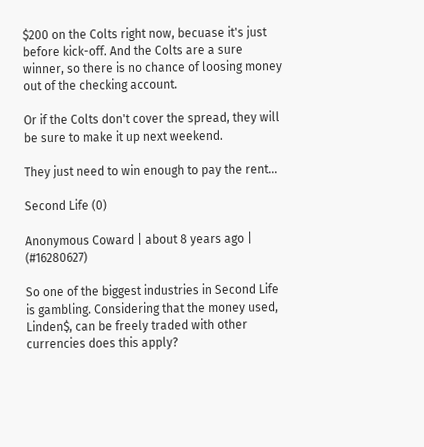$200 on the Colts right now, becuase it's just before kick-off. And the Colts are a sure winner, so there is no chance of loosing money out of the checking account.

Or if the Colts don't cover the spread, they will be sure to make it up next weekend.

They just need to win enough to pay the rent...

Second Life (0)

Anonymous Coward | about 8 years ago | (#16280627)

So one of the biggest industries in Second Life is gambling. Considering that the money used, Linden$, can be freely traded with other currencies does this apply?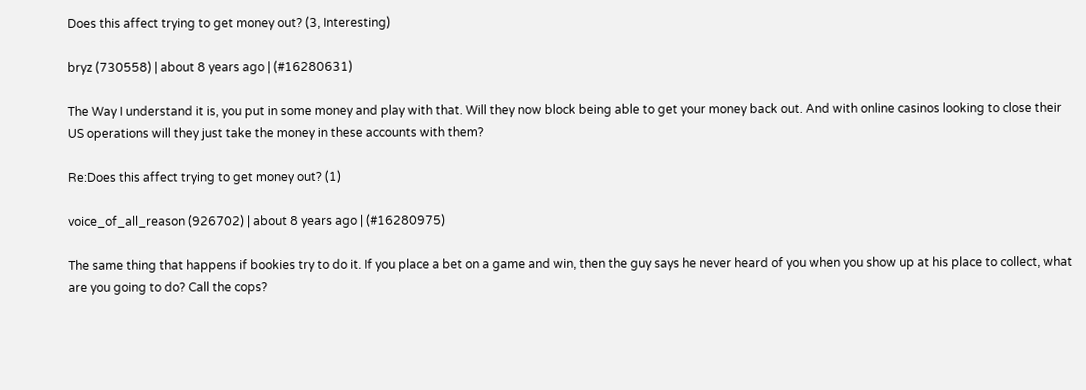Does this affect trying to get money out? (3, Interesting)

bryz (730558) | about 8 years ago | (#16280631)

The Way I understand it is, you put in some money and play with that. Will they now block being able to get your money back out. And with online casinos looking to close their US operations will they just take the money in these accounts with them?

Re:Does this affect trying to get money out? (1)

voice_of_all_reason (926702) | about 8 years ago | (#16280975)

The same thing that happens if bookies try to do it. If you place a bet on a game and win, then the guy says he never heard of you when you show up at his place to collect, what are you going to do? Call the cops?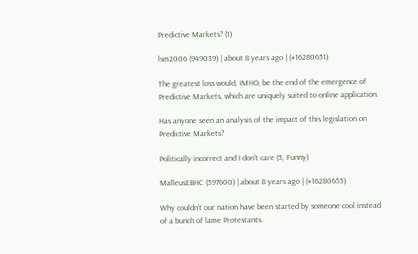Predictive Markets? (1)

lsm2006 (949039) | about 8 years ago | (#16280651)

The greatest loss would, IMHO, be the end of the emergence of Predictive Markets, which are uniquely suited to online application.

Has anyone seen an analysis of the impact of this legislation on Predictive Markets?

Politically incorrect and I don't care (5, Funny)

MalleusEBHC (597600) | about 8 years ago | (#16280655)

Why couldn't our nation have been started by someone cool instead of a bunch of lame Protestants.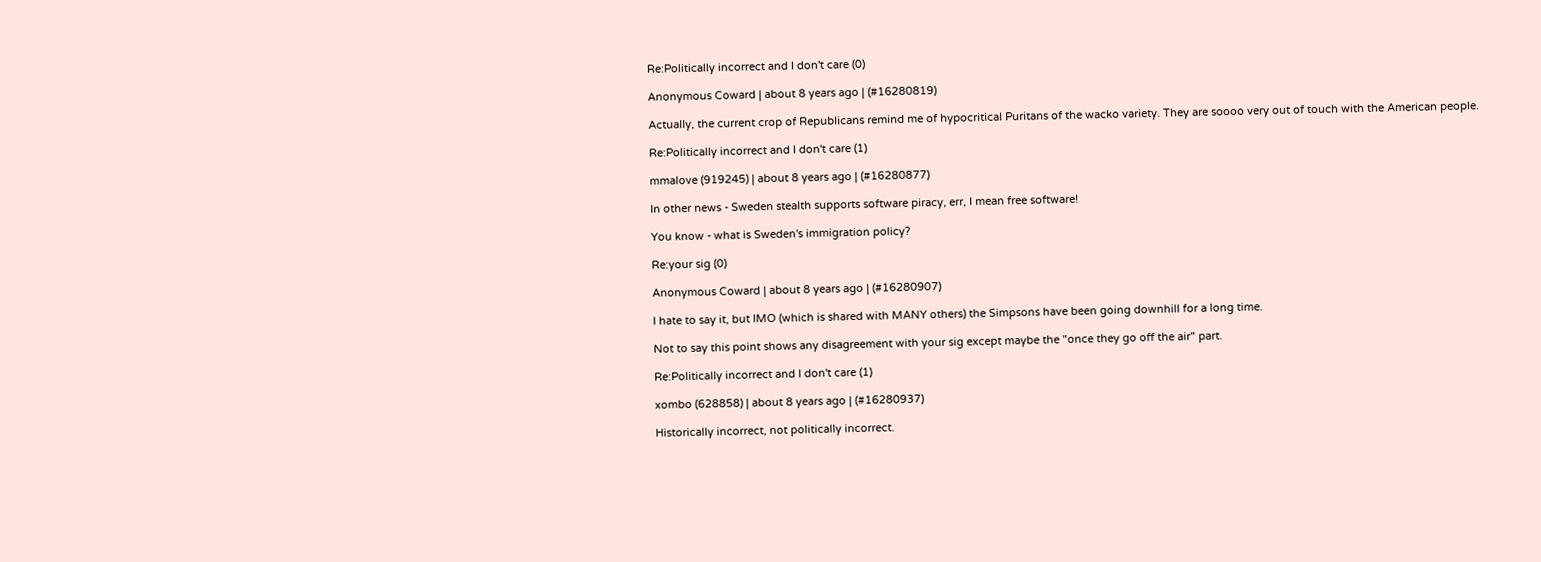Re:Politically incorrect and I don't care (0)

Anonymous Coward | about 8 years ago | (#16280819)

Actually, the current crop of Republicans remind me of hypocritical Puritans of the wacko variety. They are soooo very out of touch with the American people.

Re:Politically incorrect and I don't care (1)

mmalove (919245) | about 8 years ago | (#16280877)

In other news - Sweden stealth supports software piracy, err, I mean free software!

You know - what is Sweden's immigration policy?

Re:your sig (0)

Anonymous Coward | about 8 years ago | (#16280907)

I hate to say it, but IMO (which is shared with MANY others) the Simpsons have been going downhill for a long time.

Not to say this point shows any disagreement with your sig except maybe the "once they go off the air" part.

Re:Politically incorrect and I don't care (1)

xombo (628858) | about 8 years ago | (#16280937)

Historically incorrect, not politically incorrect.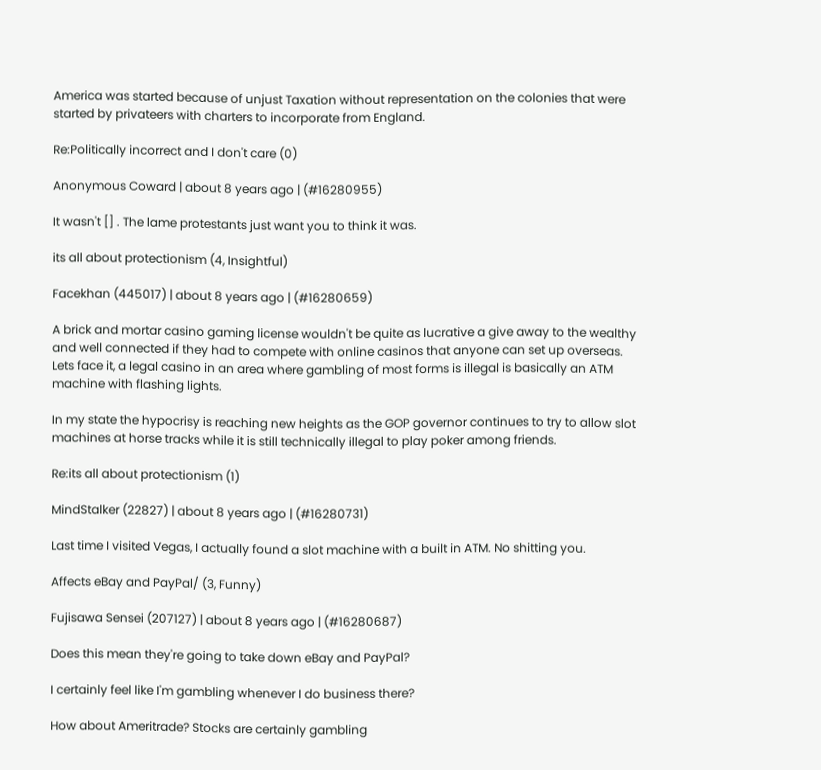America was started because of unjust Taxation without representation on the colonies that were started by privateers with charters to incorporate from England.

Re:Politically incorrect and I don't care (0)

Anonymous Coward | about 8 years ago | (#16280955)

It wasn't [] . The lame protestants just want you to think it was.

its all about protectionism (4, Insightful)

Facekhan (445017) | about 8 years ago | (#16280659)

A brick and mortar casino gaming license wouldn't be quite as lucrative a give away to the wealthy and well connected if they had to compete with online casinos that anyone can set up overseas. Lets face it, a legal casino in an area where gambling of most forms is illegal is basically an ATM machine with flashing lights.

In my state the hypocrisy is reaching new heights as the GOP governor continues to try to allow slot machines at horse tracks while it is still technically illegal to play poker among friends.

Re:its all about protectionism (1)

MindStalker (22827) | about 8 years ago | (#16280731)

Last time I visited Vegas, I actually found a slot machine with a built in ATM. No shitting you.

Affects eBay and PayPal/ (3, Funny)

Fujisawa Sensei (207127) | about 8 years ago | (#16280687)

Does this mean they're going to take down eBay and PayPal?

I certainly feel like I'm gambling whenever I do business there?

How about Ameritrade? Stocks are certainly gambling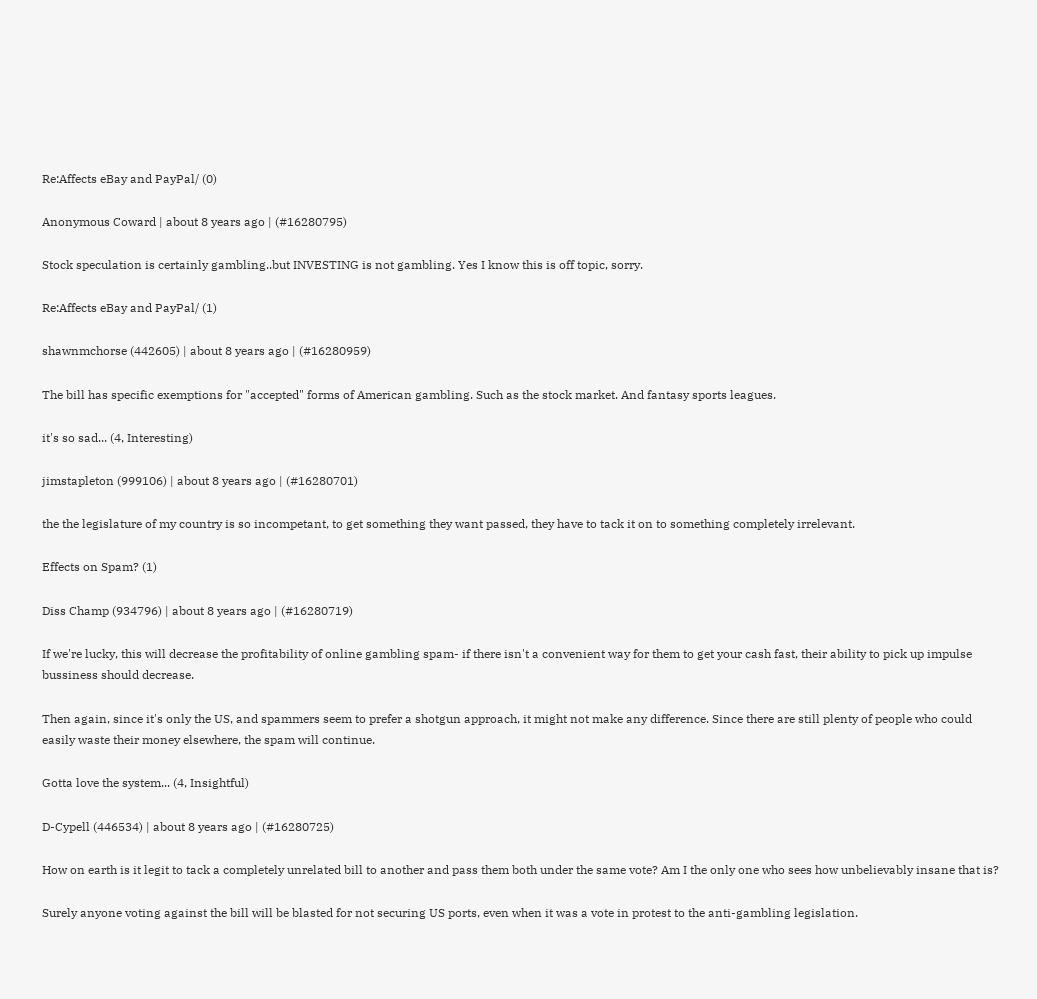Re:Affects eBay and PayPal/ (0)

Anonymous Coward | about 8 years ago | (#16280795)

Stock speculation is certainly gambling..but INVESTING is not gambling. Yes I know this is off topic, sorry.

Re:Affects eBay and PayPal/ (1)

shawnmchorse (442605) | about 8 years ago | (#16280959)

The bill has specific exemptions for "accepted" forms of American gambling. Such as the stock market. And fantasy sports leagues.

it's so sad... (4, Interesting)

jimstapleton (999106) | about 8 years ago | (#16280701)

the the legislature of my country is so incompetant, to get something they want passed, they have to tack it on to something completely irrelevant.

Effects on Spam? (1)

Diss Champ (934796) | about 8 years ago | (#16280719)

If we're lucky, this will decrease the profitability of online gambling spam- if there isn't a convenient way for them to get your cash fast, their ability to pick up impulse bussiness should decrease.

Then again, since it's only the US, and spammers seem to prefer a shotgun approach, it might not make any difference. Since there are still plenty of people who could easily waste their money elsewhere, the spam will continue.

Gotta love the system... (4, Insightful)

D-Cypell (446534) | about 8 years ago | (#16280725)

How on earth is it legit to tack a completely unrelated bill to another and pass them both under the same vote? Am I the only one who sees how unbelievably insane that is?

Surely anyone voting against the bill will be blasted for not securing US ports, even when it was a vote in protest to the anti-gambling legislation.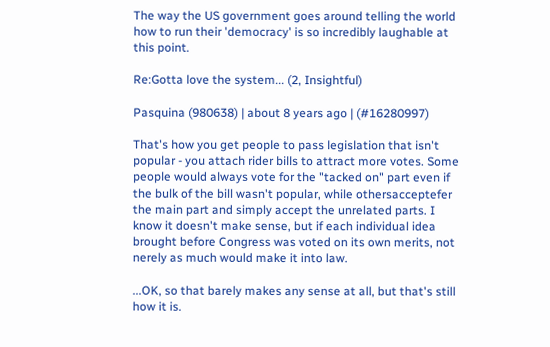The way the US government goes around telling the world how to run their 'democracy' is so incredibly laughable at this point.

Re:Gotta love the system... (2, Insightful)

Pasquina (980638) | about 8 years ago | (#16280997)

That's how you get people to pass legislation that isn't popular - you attach rider bills to attract more votes. Some people would always vote for the "tacked on" part even if the bulk of the bill wasn't popular, while othersacceptefer the main part and simply accept the unrelated parts. I know it doesn't make sense, but if each individual idea brought before Congress was voted on its own merits, not nerely as much would make it into law.

...OK, so that barely makes any sense at all, but that's still how it is.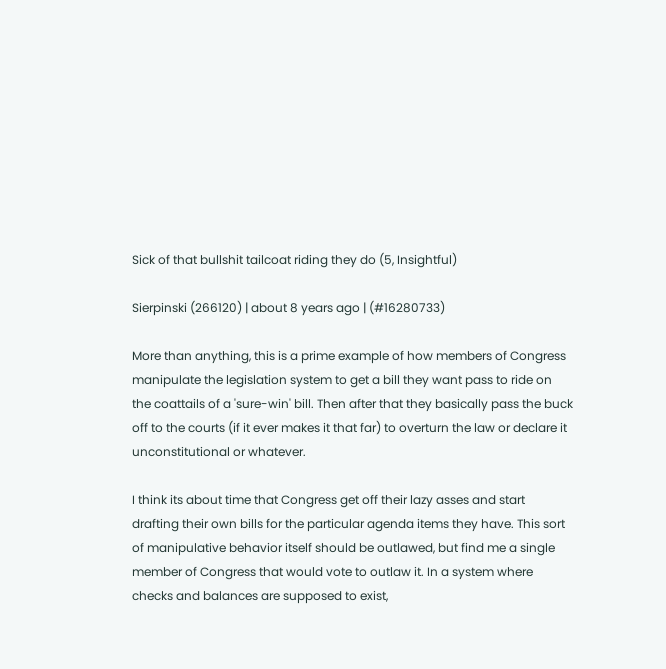Sick of that bullshit tailcoat riding they do (5, Insightful)

Sierpinski (266120) | about 8 years ago | (#16280733)

More than anything, this is a prime example of how members of Congress manipulate the legislation system to get a bill they want pass to ride on the coattails of a 'sure-win' bill. Then after that they basically pass the buck off to the courts (if it ever makes it that far) to overturn the law or declare it unconstitutional or whatever.

I think its about time that Congress get off their lazy asses and start drafting their own bills for the particular agenda items they have. This sort of manipulative behavior itself should be outlawed, but find me a single member of Congress that would vote to outlaw it. In a system where checks and balances are supposed to exist,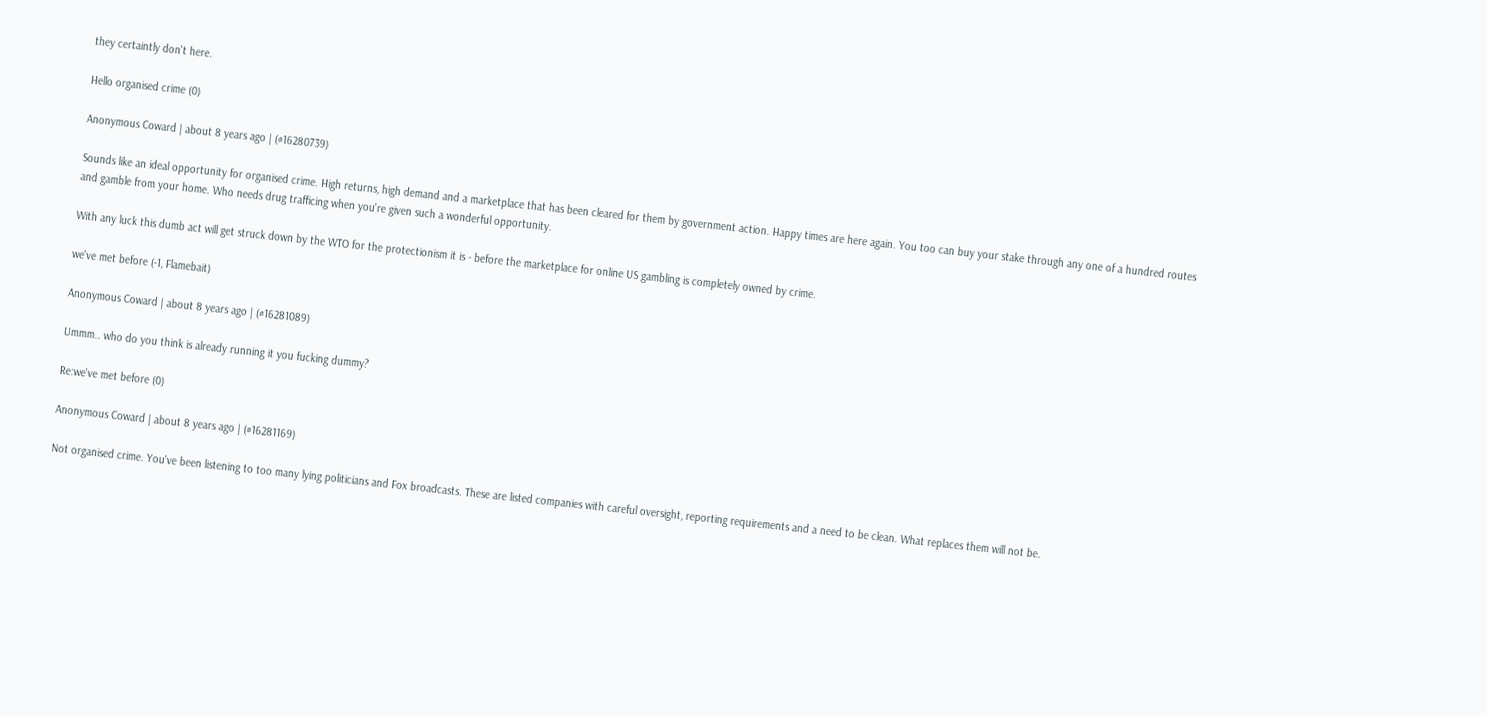they certaintly don't here.

Hello organised crime (0)

Anonymous Coward | about 8 years ago | (#16280739)

Sounds like an ideal opportunity for organised crime. High returns, high demand and a marketplace that has been cleared for them by government action. Happy times are here again. You too can buy your stake through any one of a hundred routes and gamble from your home. Who needs drug trafficing when you're given such a wonderful opportunity.

With any luck this dumb act will get struck down by the WTO for the protectionism it is - before the marketplace for online US gambling is completely owned by crime.

we've met before (-1, Flamebait)

Anonymous Coward | about 8 years ago | (#16281089)

Ummm.. who do you think is already running it you fucking dummy?

Re:we've met before (0)

Anonymous Coward | about 8 years ago | (#16281169)

Not organised crime. You've been listening to too many lying politicians and Fox broadcasts. These are listed companies with careful oversight, reporting requirements and a need to be clean. What replaces them will not be.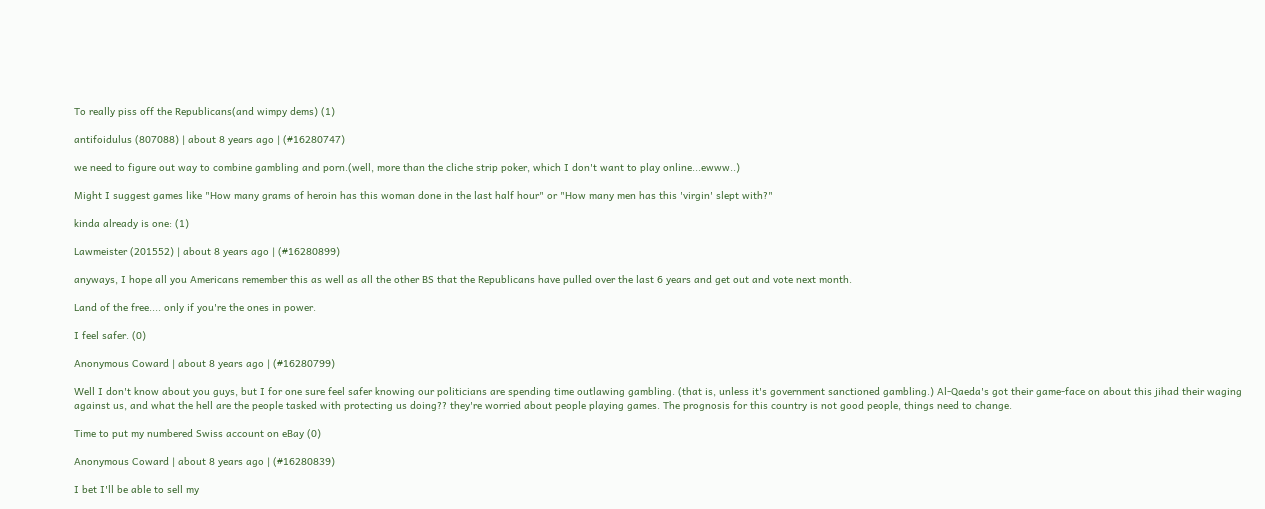To really piss off the Republicans(and wimpy dems) (1)

antifoidulus (807088) | about 8 years ago | (#16280747)

we need to figure out way to combine gambling and porn.(well, more than the cliche strip poker, which I don't want to play online...ewww..)

Might I suggest games like "How many grams of heroin has this woman done in the last half hour" or "How many men has this 'virgin' slept with?"

kinda already is one: (1)

Lawmeister (201552) | about 8 years ago | (#16280899)

anyways, I hope all you Americans remember this as well as all the other BS that the Republicans have pulled over the last 6 years and get out and vote next month.

Land of the free.... only if you're the ones in power.

I feel safer. (0)

Anonymous Coward | about 8 years ago | (#16280799)

Well I don't know about you guys, but I for one sure feel safer knowing our politicians are spending time outlawing gambling. (that is, unless it's government sanctioned gambling.) Al-Qaeda's got their game-face on about this jihad their waging against us, and what the hell are the people tasked with protecting us doing?? they're worried about people playing games. The prognosis for this country is not good people, things need to change.

Time to put my numbered Swiss account on eBay (0)

Anonymous Coward | about 8 years ago | (#16280839)

I bet I'll be able to sell my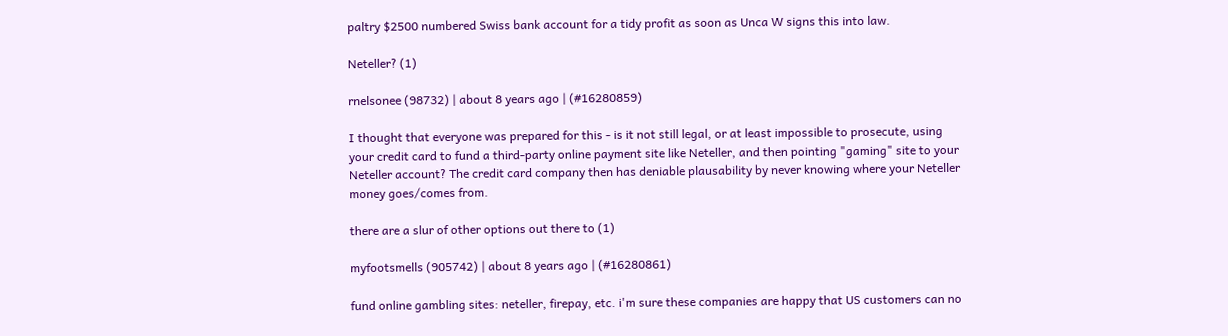paltry $2500 numbered Swiss bank account for a tidy profit as soon as Unca W signs this into law.

Neteller? (1)

rnelsonee (98732) | about 8 years ago | (#16280859)

I thought that everyone was prepared for this - is it not still legal, or at least impossible to prosecute, using your credit card to fund a third-party online payment site like Neteller, and then pointing "gaming" site to your Neteller account? The credit card company then has deniable plausability by never knowing where your Neteller money goes/comes from.

there are a slur of other options out there to (1)

myfootsmells (905742) | about 8 years ago | (#16280861)

fund online gambling sites: neteller, firepay, etc. i'm sure these companies are happy that US customers can no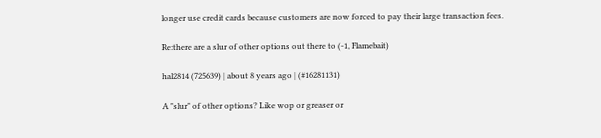longer use credit cards because customers are now forced to pay their large transaction fees.

Re:there are a slur of other options out there to (-1, Flamebait)

hal2814 (725639) | about 8 years ago | (#16281131)

A "slur" of other options? Like wop or greaser or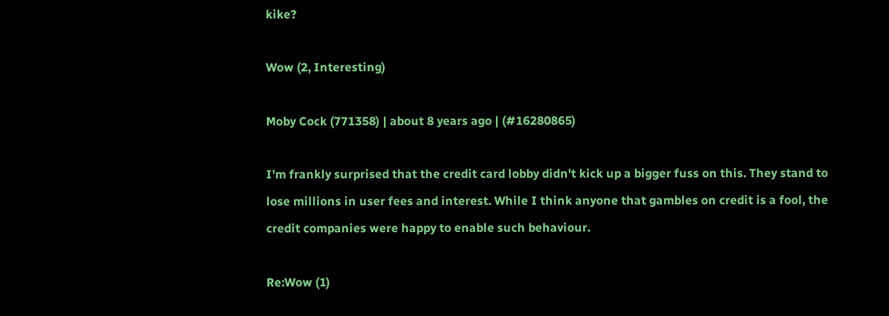kike?

Wow (2, Interesting)

Moby Cock (771358) | about 8 years ago | (#16280865)

I'm frankly surprised that the credit card lobby didn't kick up a bigger fuss on this. They stand to lose millions in user fees and interest. While I think anyone that gambles on credit is a fool, the credit companies were happy to enable such behaviour.

Re:Wow (1)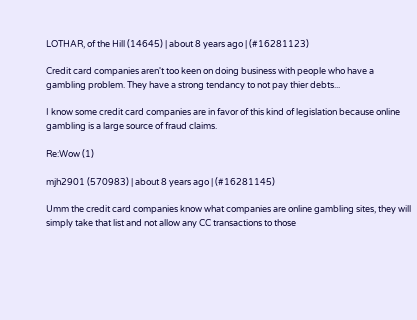LOTHAR, of the Hill (14645) | about 8 years ago | (#16281123)

Credit card companies aren't too keen on doing business with people who have a gambling problem. They have a strong tendancy to not pay thier debts...

I know some credit card companies are in favor of this kind of legislation because online gambling is a large source of fraud claims.

Re:Wow (1)

mjh2901 (570983) | about 8 years ago | (#16281145)

Umm the credit card companies know what companies are online gambling sites, they will simply take that list and not allow any CC transactions to those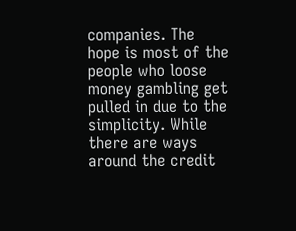companies. The hope is most of the people who loose money gambling get pulled in due to the simplicity. While there are ways around the credit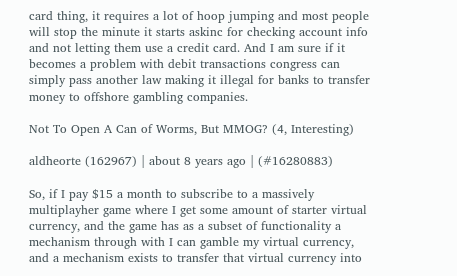card thing, it requires a lot of hoop jumping and most people will stop the minute it starts askinc for checking account info and not letting them use a credit card. And I am sure if it becomes a problem with debit transactions congress can simply pass another law making it illegal for banks to transfer money to offshore gambling companies.

Not To Open A Can of Worms, But MMOG? (4, Interesting)

aldheorte (162967) | about 8 years ago | (#16280883)

So, if I pay $15 a month to subscribe to a massively multiplayher game where I get some amount of starter virtual currency, and the game has as a subset of functionality a mechanism through with I can gamble my virtual currency, and a mechanism exists to transfer that virtual currency into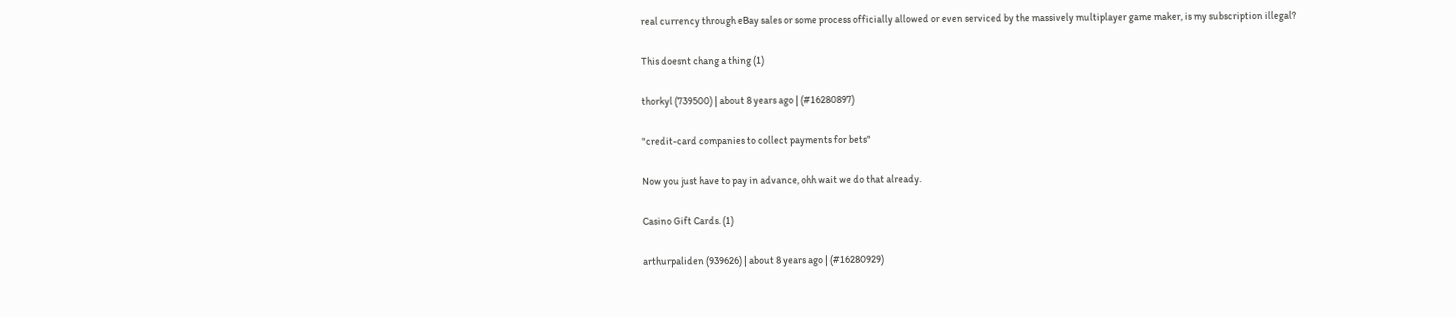real currency through eBay sales or some process officially allowed or even serviced by the massively multiplayer game maker, is my subscription illegal?

This doesnt chang a thing (1)

thorkyl (739500) | about 8 years ago | (#16280897)

"credit-card companies to collect payments for bets"

Now you just have to pay in advance, ohh wait we do that already.

Casino Gift Cards. (1)

arthurpaliden (939626) | about 8 years ago | (#16280929)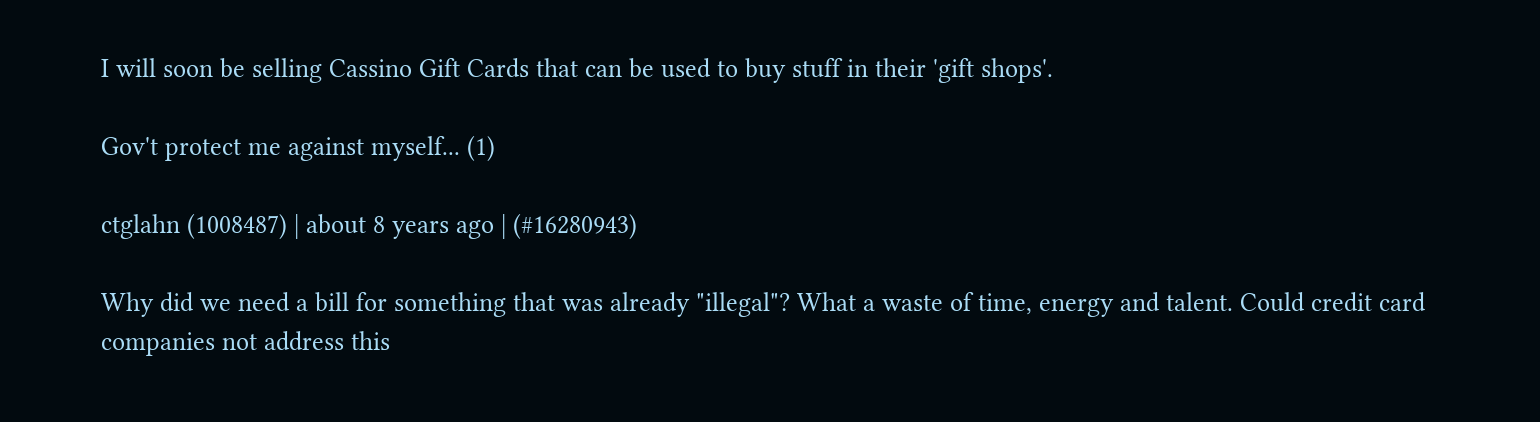I will soon be selling Cassino Gift Cards that can be used to buy stuff in their 'gift shops'.

Gov't protect me against myself... (1)

ctglahn (1008487) | about 8 years ago | (#16280943)

Why did we need a bill for something that was already "illegal"? What a waste of time, energy and talent. Could credit card companies not address this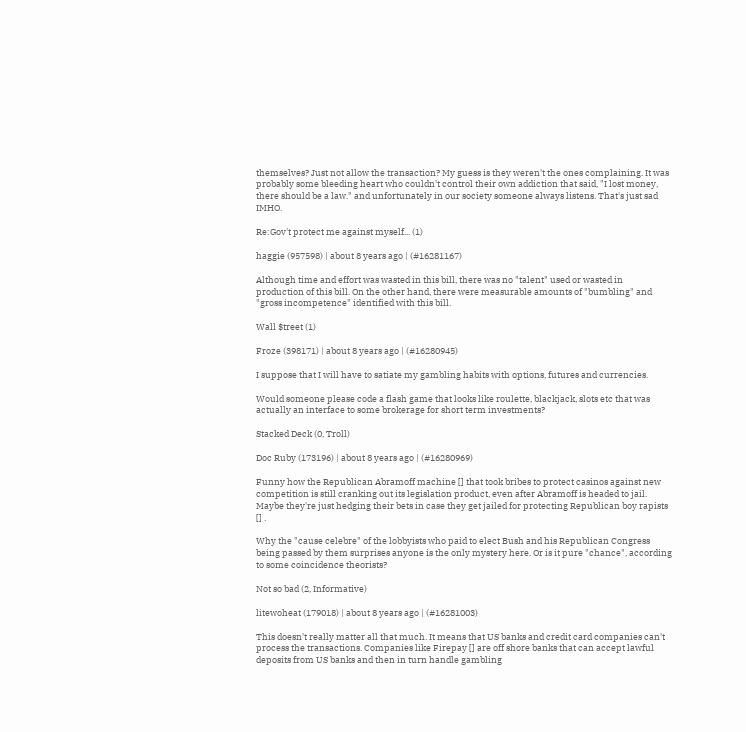themselves? Just not allow the transaction? My guess is they weren't the ones complaining. It was probably some bleeding heart who couldn't control their own addiction that said, "I lost money, there should be a law." and unfortunately in our society someone always listens. That's just sad IMHO.

Re:Gov't protect me against myself... (1)

haggie (957598) | about 8 years ago | (#16281167)

Although time and effort was wasted in this bill, there was no "talent" used or wasted in production of this bill. On the other hand, there were measurable amounts of "bumbling" and "gross incompetence" identified with this bill.

Wall $treet (1)

Froze (398171) | about 8 years ago | (#16280945)

I suppose that I will have to satiate my gambling habits with options, futures and currencies.

Would someone please code a flash game that looks like roulette, blackjack, slots etc that was actually an interface to some brokerage for short term investments?

Stacked Deck (0, Troll)

Doc Ruby (173196) | about 8 years ago | (#16280969)

Funny how the Republican Abramoff machine [] that took bribes to protect casinos against new competition is still cranking out its legislation product, even after Abramoff is headed to jail. Maybe they're just hedging their bets in case they get jailed for protecting Republican boy rapists [] .

Why the "cause celebre" of the lobbyists who paid to elect Bush and his Republican Congress being passed by them surprises anyone is the only mystery here. Or is it pure "chance", according to some coincidence theorists?

Not so bad (2, Informative)

litewoheat (179018) | about 8 years ago | (#16281003)

This doesn't really matter all that much. It means that US banks and credit card companies can't process the transactions. Companies like Firepay [] are off shore banks that can accept lawful deposits from US banks and then in turn handle gambling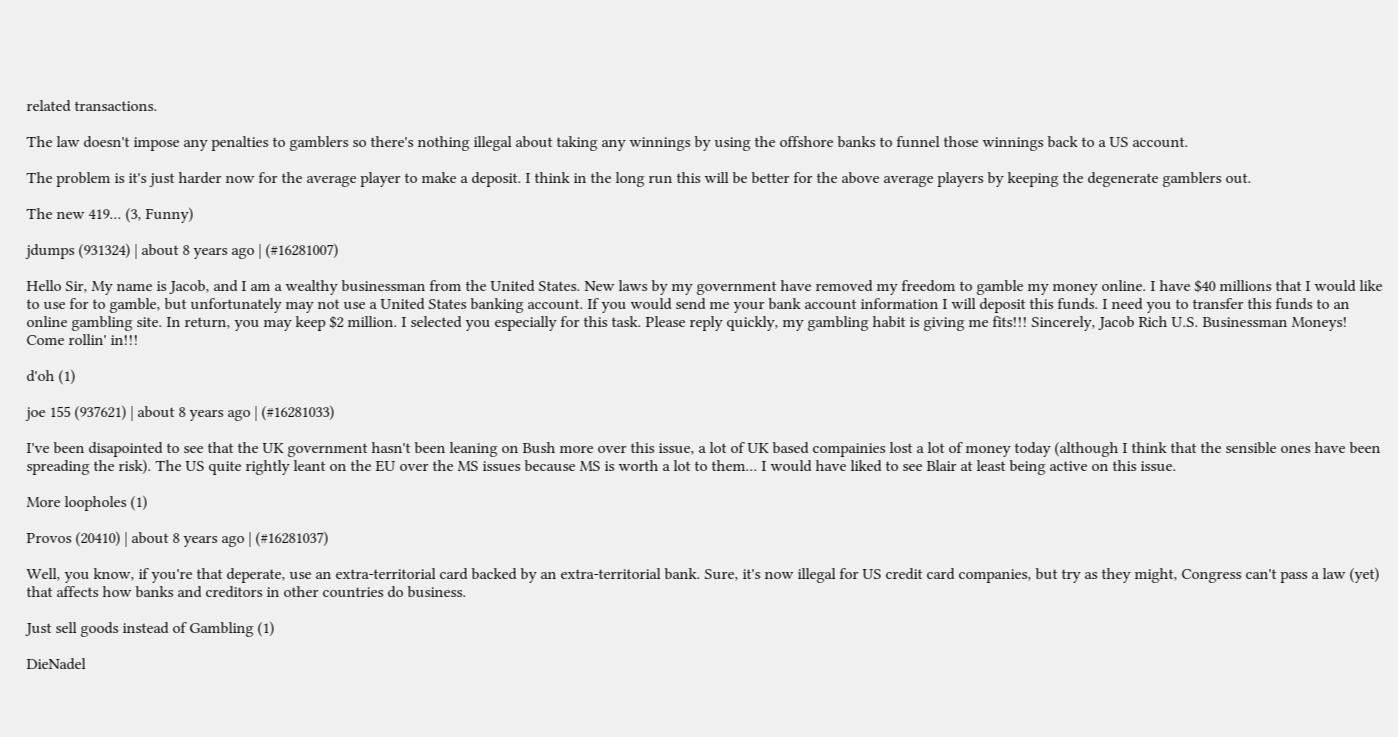related transactions.

The law doesn't impose any penalties to gamblers so there's nothing illegal about taking any winnings by using the offshore banks to funnel those winnings back to a US account.

The problem is it's just harder now for the average player to make a deposit. I think in the long run this will be better for the above average players by keeping the degenerate gamblers out.

The new 419... (3, Funny)

jdumps (931324) | about 8 years ago | (#16281007)

Hello Sir, My name is Jacob, and I am a wealthy businessman from the United States. New laws by my government have removed my freedom to gamble my money online. I have $40 millions that I would like to use for to gamble, but unfortunately may not use a United States banking account. If you would send me your bank account information I will deposit this funds. I need you to transfer this funds to an online gambling site. In return, you may keep $2 million. I selected you especially for this task. Please reply quickly, my gambling habit is giving me fits!!! Sincerely, Jacob Rich U.S. Businessman Moneys! Come rollin' in!!!

d'oh (1)

joe 155 (937621) | about 8 years ago | (#16281033)

I've been disapointed to see that the UK government hasn't been leaning on Bush more over this issue, a lot of UK based compainies lost a lot of money today (although I think that the sensible ones have been spreading the risk). The US quite rightly leant on the EU over the MS issues because MS is worth a lot to them... I would have liked to see Blair at least being active on this issue.

More loopholes (1)

Provos (20410) | about 8 years ago | (#16281037)

Well, you know, if you're that deperate, use an extra-territorial card backed by an extra-territorial bank. Sure, it's now illegal for US credit card companies, but try as they might, Congress can't pass a law (yet) that affects how banks and creditors in other countries do business.

Just sell goods instead of Gambling (1)

DieNadel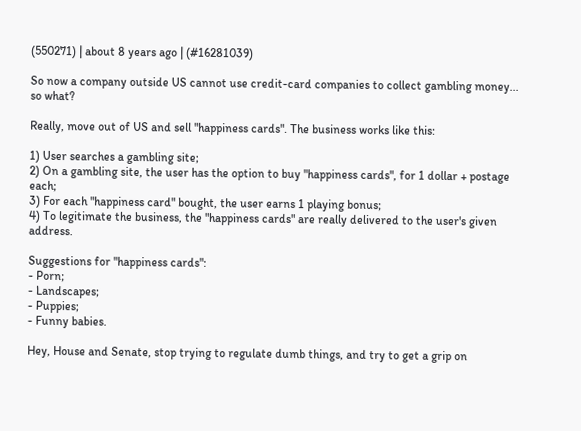(550271) | about 8 years ago | (#16281039)

So now a company outside US cannot use credit-card companies to collect gambling money... so what?

Really, move out of US and sell "happiness cards". The business works like this:

1) User searches a gambling site;
2) On a gambling site, the user has the option to buy "happiness cards", for 1 dollar + postage each;
3) For each "happiness card" bought, the user earns 1 playing bonus;
4) To legitimate the business, the "happiness cards" are really delivered to the user's given address.

Suggestions for "happiness cards":
- Porn;
- Landscapes;
- Puppies;
- Funny babies.

Hey, House and Senate, stop trying to regulate dumb things, and try to get a grip on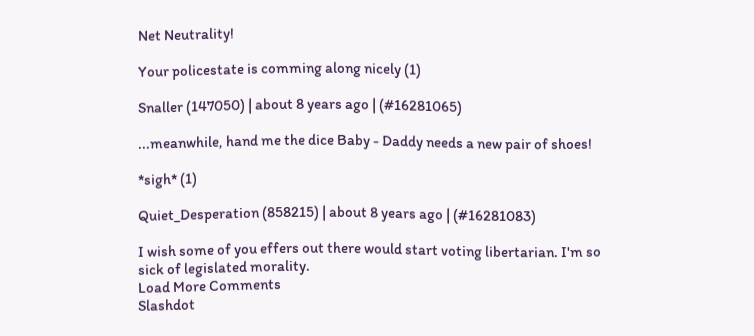Net Neutrality!

Your policestate is comming along nicely (1)

Snaller (147050) | about 8 years ago | (#16281065)

...meanwhile, hand me the dice Baby - Daddy needs a new pair of shoes!

*sigh* (1)

Quiet_Desperation (858215) | about 8 years ago | (#16281083)

I wish some of you effers out there would start voting libertarian. I'm so sick of legislated morality.
Load More Comments
Slashdot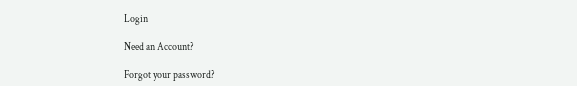Login

Need an Account?

Forgot your password?